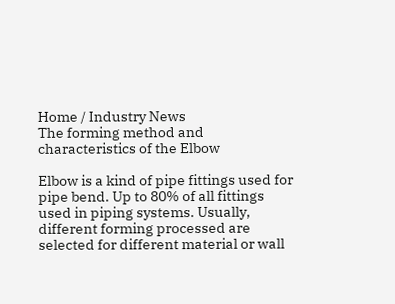Home / Industry News
The forming method and characteristics of the Elbow

Elbow is a kind of pipe fittings used for pipe bend. Up to 80% of all fittings used in piping systems. Usually, different forming processed are selected for different material or wall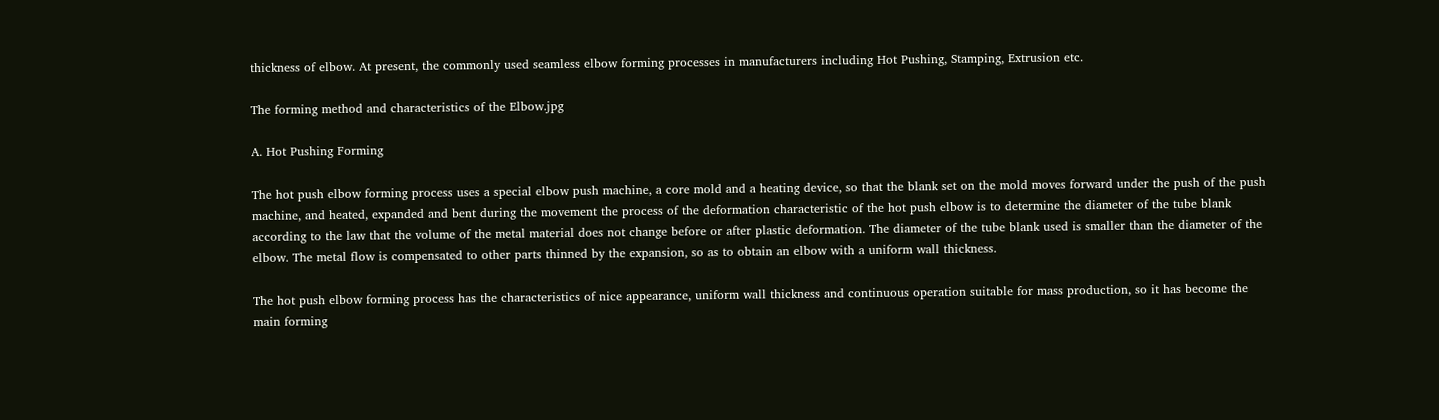thickness of elbow. At present, the commonly used seamless elbow forming processes in manufacturers including Hot Pushing, Stamping, Extrusion etc.

The forming method and characteristics of the Elbow.jpg

A. Hot Pushing Forming

The hot push elbow forming process uses a special elbow push machine, a core mold and a heating device, so that the blank set on the mold moves forward under the push of the push machine, and heated, expanded and bent during the movement the process of the deformation characteristic of the hot push elbow is to determine the diameter of the tube blank according to the law that the volume of the metal material does not change before or after plastic deformation. The diameter of the tube blank used is smaller than the diameter of the elbow. The metal flow is compensated to other parts thinned by the expansion, so as to obtain an elbow with a uniform wall thickness.

The hot push elbow forming process has the characteristics of nice appearance, uniform wall thickness and continuous operation suitable for mass production, so it has become the main forming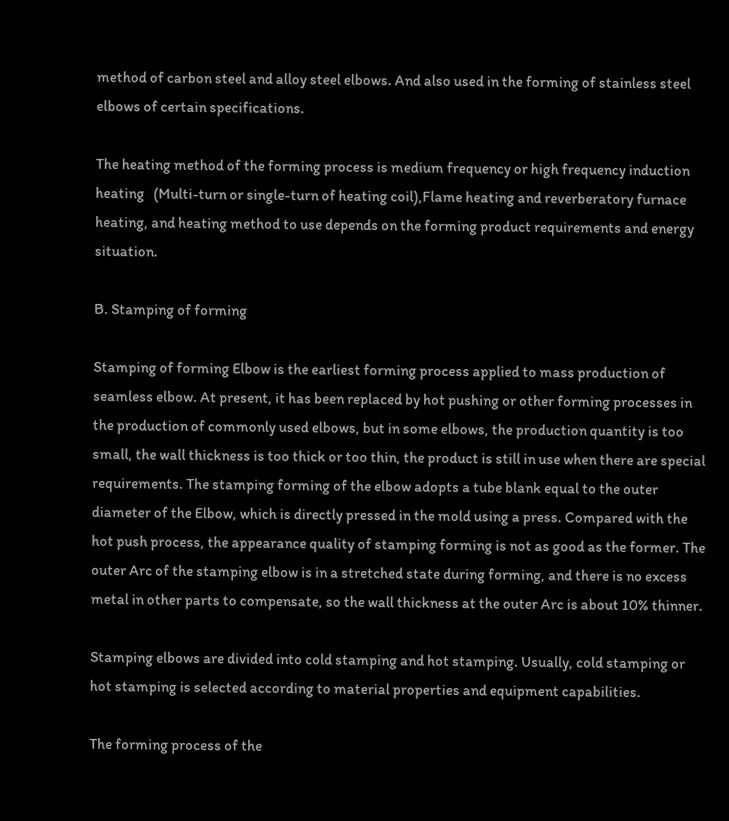method of carbon steel and alloy steel elbows. And also used in the forming of stainless steel elbows of certain specifications.

The heating method of the forming process is medium frequency or high frequency induction heating   (Multi-turn or single-turn of heating coil),Flame heating and reverberatory furnace heating, and heating method to use depends on the forming product requirements and energy situation.

B. Stamping of forming

Stamping of forming Elbow is the earliest forming process applied to mass production of seamless elbow. At present, it has been replaced by hot pushing or other forming processes in the production of commonly used elbows, but in some elbows, the production quantity is too small, the wall thickness is too thick or too thin, the product is still in use when there are special requirements. The stamping forming of the elbow adopts a tube blank equal to the outer diameter of the Elbow, which is directly pressed in the mold using a press. Compared with the hot push process, the appearance quality of stamping forming is not as good as the former. The outer Arc of the stamping elbow is in a stretched state during forming, and there is no excess metal in other parts to compensate, so the wall thickness at the outer Arc is about 10% thinner.

Stamping elbows are divided into cold stamping and hot stamping. Usually, cold stamping or hot stamping is selected according to material properties and equipment capabilities.

The forming process of the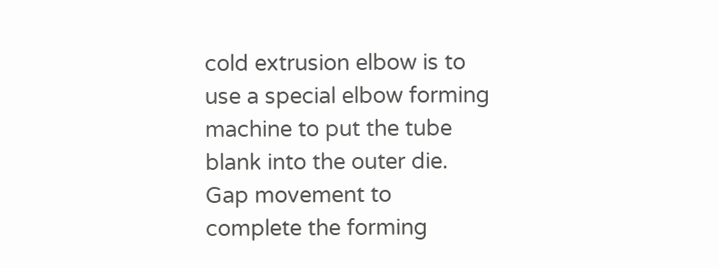cold extrusion elbow is to use a special elbow forming machine to put the tube blank into the outer die. Gap movement to complete the forming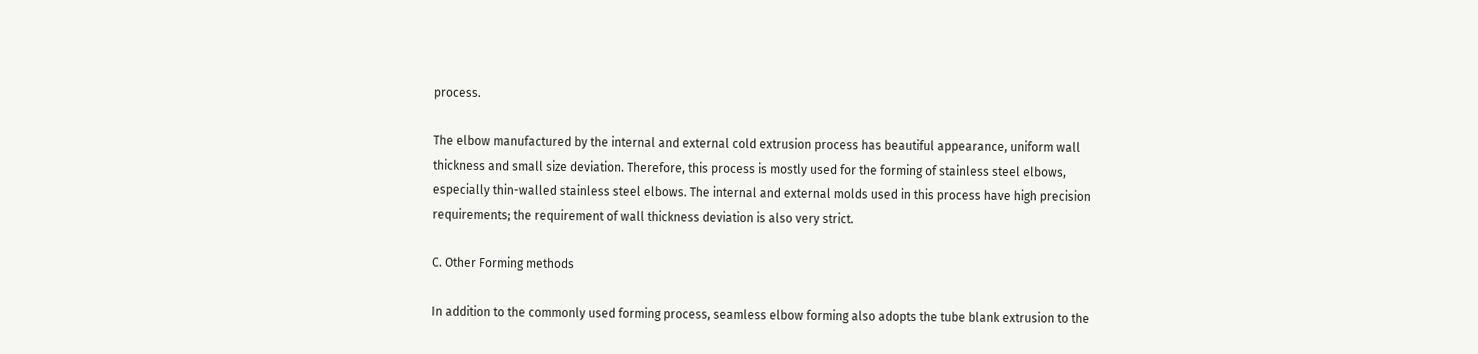process.

The elbow manufactured by the internal and external cold extrusion process has beautiful appearance, uniform wall thickness and small size deviation. Therefore, this process is mostly used for the forming of stainless steel elbows, especially thin-walled stainless steel elbows. The internal and external molds used in this process have high precision requirements; the requirement of wall thickness deviation is also very strict.

C. Other Forming methods

In addition to the commonly used forming process, seamless elbow forming also adopts the tube blank extrusion to the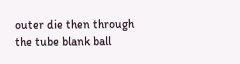outer die then through the tube blank ball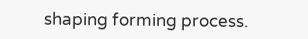shaping forming process.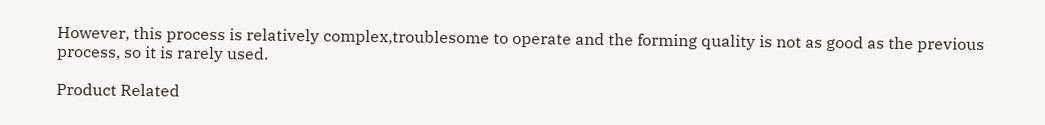However, this process is relatively complex,troublesome to operate and the forming quality is not as good as the previous process, so it is rarely used.

Product Related